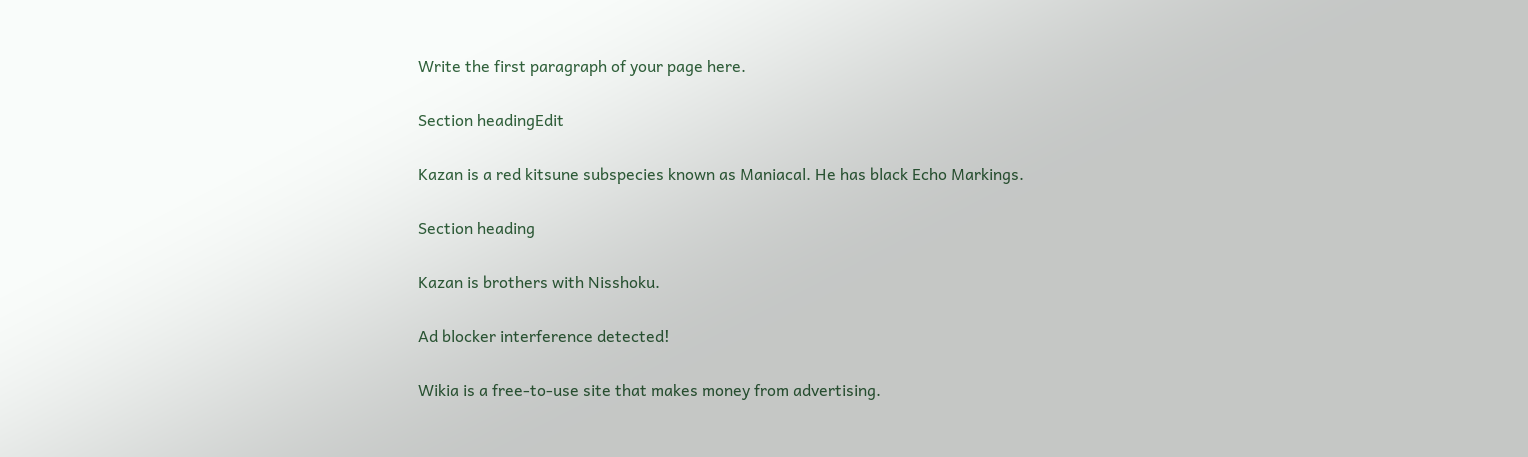Write the first paragraph of your page here.

Section headingEdit

Kazan is a red kitsune subspecies known as Maniacal. He has black Echo Markings.

Section heading

Kazan is brothers with Nisshoku.

Ad blocker interference detected!

Wikia is a free-to-use site that makes money from advertising.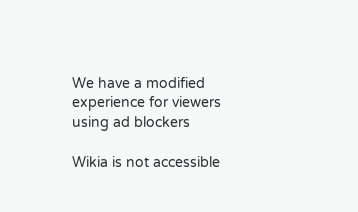We have a modified experience for viewers using ad blockers

Wikia is not accessible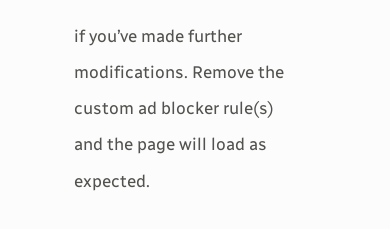if you’ve made further modifications. Remove the custom ad blocker rule(s) and the page will load as expected.